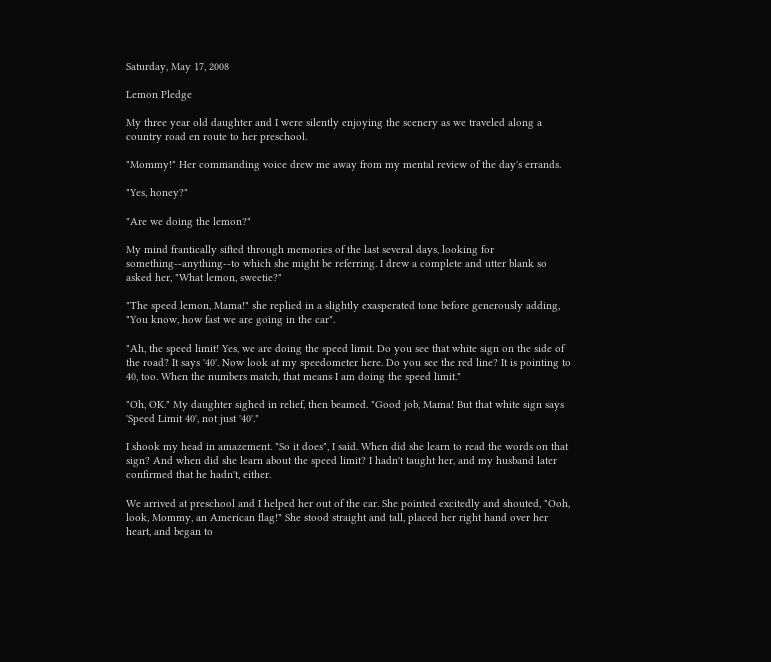Saturday, May 17, 2008

Lemon Pledge

My three year old daughter and I were silently enjoying the scenery as we traveled along a country road en route to her preschool.

"Mommy!" Her commanding voice drew me away from my mental review of the day's errands.

"Yes, honey?"

"Are we doing the lemon?"

My mind frantically sifted through memories of the last several days, looking for something--anything--to which she might be referring. I drew a complete and utter blank so asked her, "What lemon, sweetie?"

"The speed lemon, Mama!" she replied in a slightly exasperated tone before generously adding, "You know, how fast we are going in the car".

"Ah, the speed limit! Yes, we are doing the speed limit. Do you see that white sign on the side of the road? It says '40'. Now look at my speedometer here. Do you see the red line? It is pointing to 40, too. When the numbers match, that means I am doing the speed limit."

"Oh, OK." My daughter sighed in relief, then beamed. "Good job, Mama! But that white sign says 'Speed Limit 40', not just '40'."

I shook my head in amazement. "So it does", I said. When did she learn to read the words on that sign? And when did she learn about the speed limit? I hadn't taught her, and my husband later confirmed that he hadn't, either.

We arrived at preschool and I helped her out of the car. She pointed excitedly and shouted, "Ooh, look, Mommy, an American flag!" She stood straight and tall, placed her right hand over her heart, and began to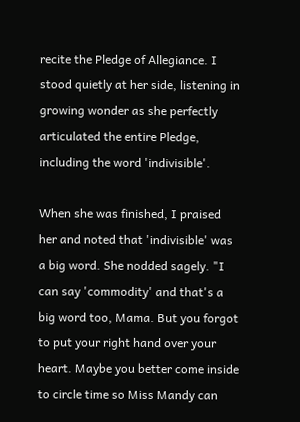recite the Pledge of Allegiance. I stood quietly at her side, listening in growing wonder as she perfectly articulated the entire Pledge, including the word 'indivisible'.

When she was finished, I praised her and noted that 'indivisible' was a big word. She nodded sagely. "I can say 'commodity' and that's a big word too, Mama. But you forgot to put your right hand over your heart. Maybe you better come inside to circle time so Miss Mandy can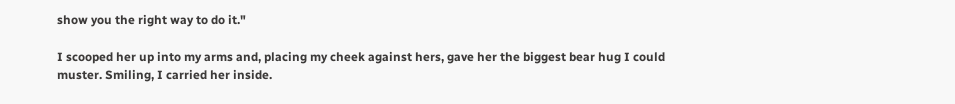show you the right way to do it."

I scooped her up into my arms and, placing my cheek against hers, gave her the biggest bear hug I could muster. Smiling, I carried her inside.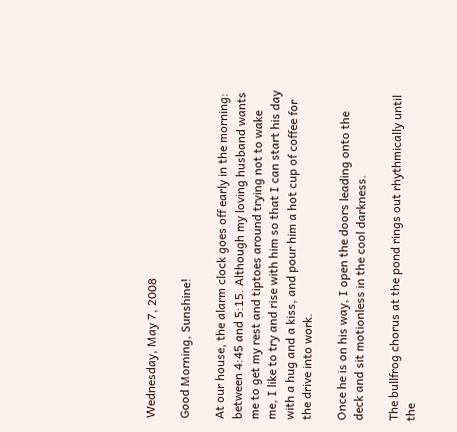Wednesday, May 7, 2008

Good Morning, Sunshine!

At our house, the alarm clock goes off early in the morning: between 4:45 and 5:15. Although my loving husband wants me to get my rest and tiptoes around trying not to wake me, I like to try and rise with him so that I can start his day with a hug and a kiss, and pour him a hot cup of coffee for the drive into work.

Once he is on his way, I open the doors leading onto the deck and sit motionless in the cool darkness.

The bullfrog chorus at the pond rings out rhythmically until the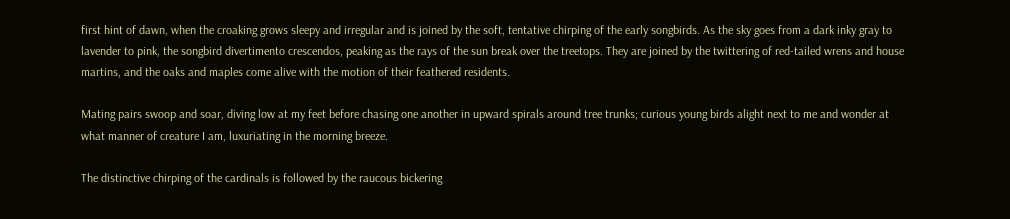first hint of dawn, when the croaking grows sleepy and irregular and is joined by the soft, tentative chirping of the early songbirds. As the sky goes from a dark inky gray to lavender to pink, the songbird divertimento crescendos, peaking as the rays of the sun break over the treetops. They are joined by the twittering of red-tailed wrens and house martins, and the oaks and maples come alive with the motion of their feathered residents.

Mating pairs swoop and soar, diving low at my feet before chasing one another in upward spirals around tree trunks; curious young birds alight next to me and wonder at what manner of creature I am, luxuriating in the morning breeze.

The distinctive chirping of the cardinals is followed by the raucous bickering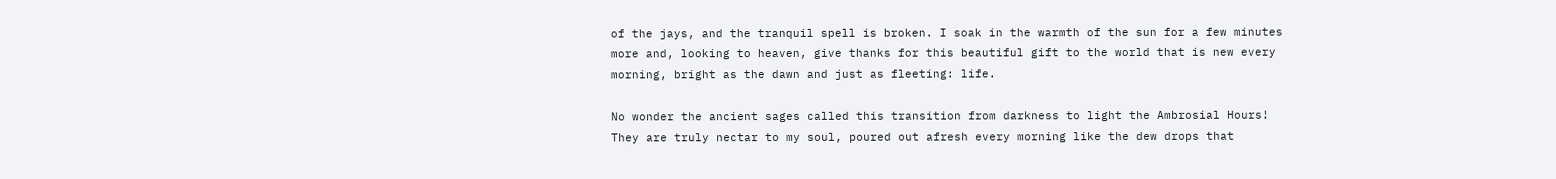of the jays, and the tranquil spell is broken. I soak in the warmth of the sun for a few minutes more and, looking to heaven, give thanks for this beautiful gift to the world that is new every morning, bright as the dawn and just as fleeting: life.

No wonder the ancient sages called this transition from darkness to light the Ambrosial Hours! They are truly nectar to my soul, poured out afresh every morning like the dew drops that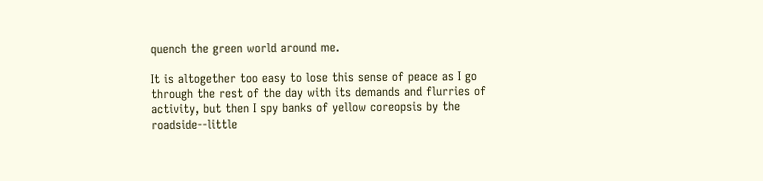quench the green world around me.

It is altogether too easy to lose this sense of peace as I go through the rest of the day with its demands and flurries of activity, but then I spy banks of yellow coreopsis by the roadside--little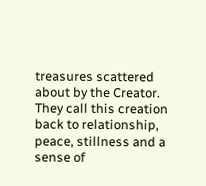treasures scattered about by the Creator. They call this creation back to relationship, peace, stillness and a sense of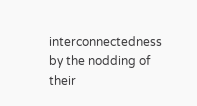interconnectedness by the nodding of their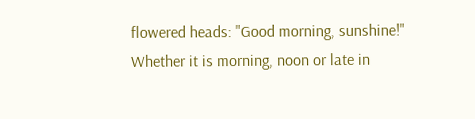flowered heads: "Good morning, sunshine!" Whether it is morning, noon or late in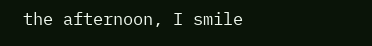the afternoon, I smile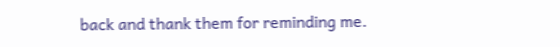back and thank them for reminding me.